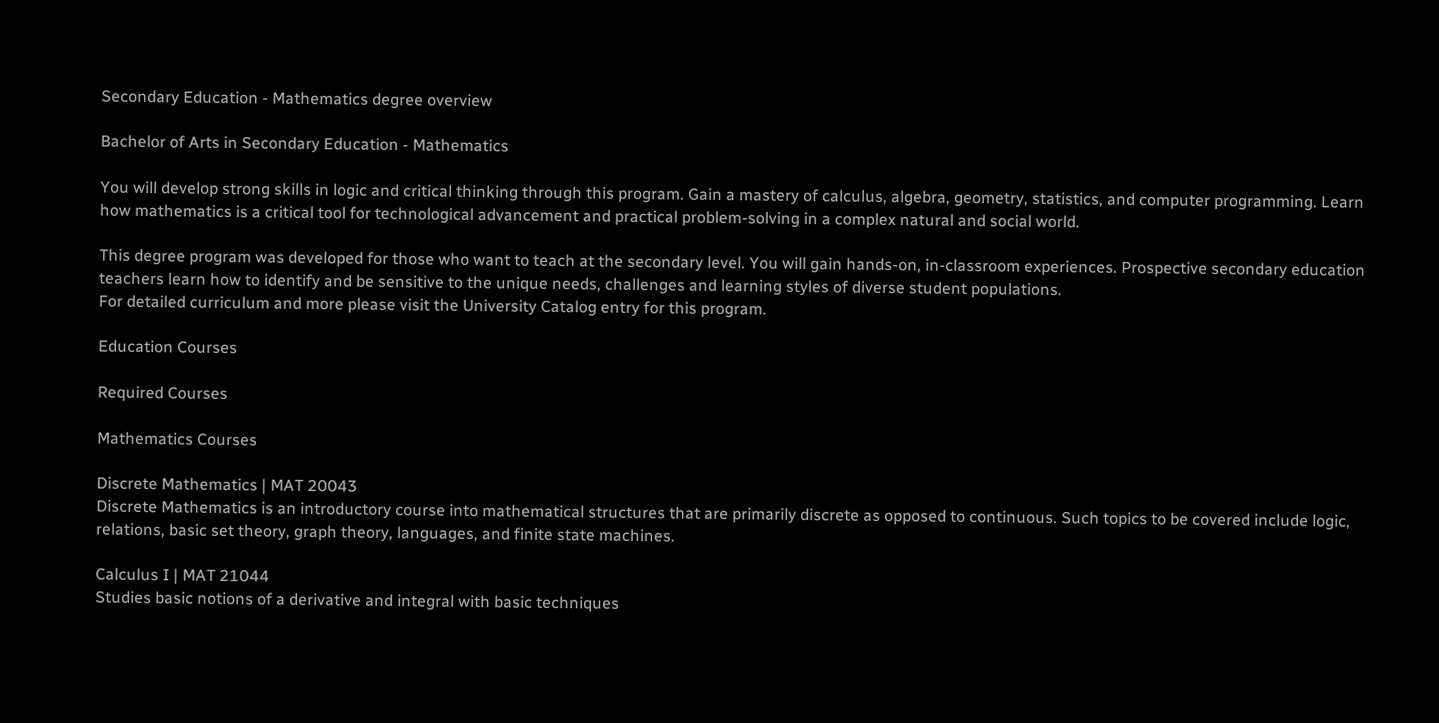Secondary Education - Mathematics degree overview

Bachelor of Arts in Secondary Education - Mathematics

You will develop strong skills in logic and critical thinking through this program. Gain a mastery of calculus, algebra, geometry, statistics, and computer programming. Learn how mathematics is a critical tool for technological advancement and practical problem-solving in a complex natural and social world.

This degree program was developed for those who want to teach at the secondary level. You will gain hands-on, in-classroom experiences. Prospective secondary education teachers learn how to identify and be sensitive to the unique needs, challenges and learning styles of diverse student populations.
For detailed curriculum and more please visit the University Catalog entry for this program.

Education Courses

Required Courses

Mathematics Courses

Discrete Mathematics | MAT 20043
Discrete Mathematics is an introductory course into mathematical structures that are primarily discrete as opposed to continuous. Such topics to be covered include logic, relations, basic set theory, graph theory, languages, and finite state machines.

Calculus I | MAT 21044
Studies basic notions of a derivative and integral with basic techniques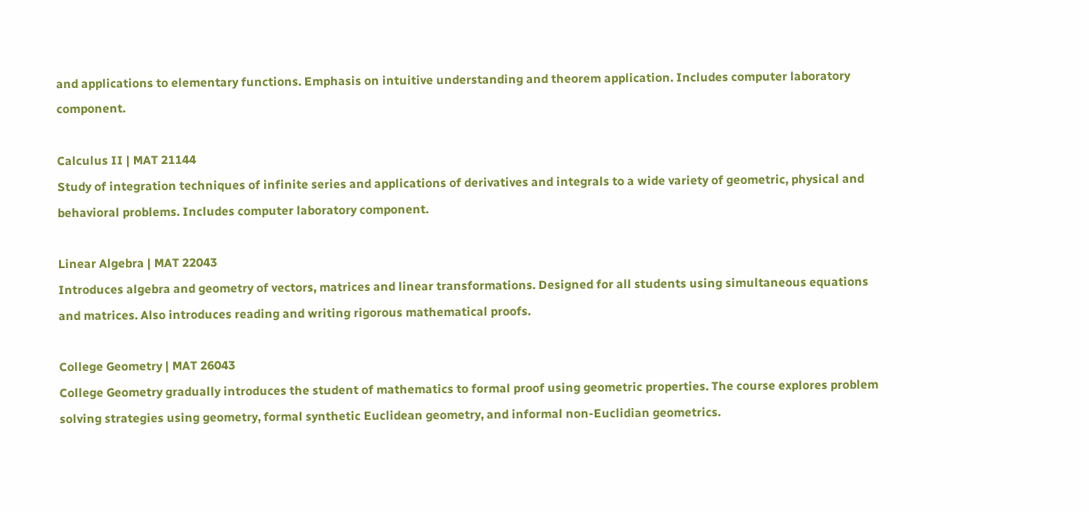and applications to elementary functions. Emphasis on intuitive understanding and theorem application. Includes computer laboratory component.

Calculus II | MAT 21144
Study of integration techniques of infinite series and applications of derivatives and integrals to a wide variety of geometric, physical and behavioral problems. Includes computer laboratory component.

Linear Algebra | MAT 22043
Introduces algebra and geometry of vectors, matrices and linear transformations. Designed for all students using simultaneous equations and matrices. Also introduces reading and writing rigorous mathematical proofs.

College Geometry | MAT 26043
College Geometry gradually introduces the student of mathematics to formal proof using geometric properties. The course explores problem solving strategies using geometry, formal synthetic Euclidean geometry, and informal non-Euclidian geometrics.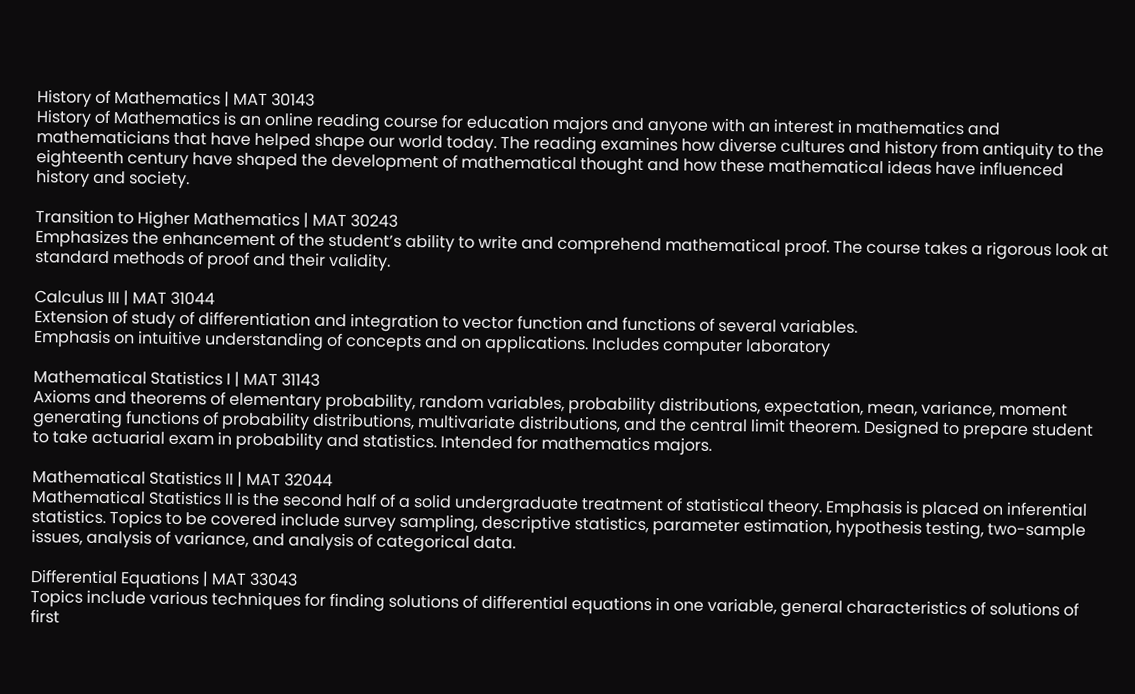History of Mathematics | MAT 30143
History of Mathematics is an online reading course for education majors and anyone with an interest in mathematics and mathematicians that have helped shape our world today. The reading examines how diverse cultures and history from antiquity to the eighteenth century have shaped the development of mathematical thought and how these mathematical ideas have influenced history and society.

Transition to Higher Mathematics | MAT 30243
Emphasizes the enhancement of the student’s ability to write and comprehend mathematical proof. The course takes a rigorous look at standard methods of proof and their validity.

Calculus III | MAT 31044
Extension of study of differentiation and integration to vector function and functions of several variables.
Emphasis on intuitive understanding of concepts and on applications. Includes computer laboratory

Mathematical Statistics I | MAT 31143
Axioms and theorems of elementary probability, random variables, probability distributions, expectation, mean, variance, moment generating functions of probability distributions, multivariate distributions, and the central limit theorem. Designed to prepare student to take actuarial exam in probability and statistics. Intended for mathematics majors.

Mathematical Statistics II | MAT 32044
Mathematical Statistics II is the second half of a solid undergraduate treatment of statistical theory. Emphasis is placed on inferential statistics. Topics to be covered include survey sampling, descriptive statistics, parameter estimation, hypothesis testing, two-sample issues, analysis of variance, and analysis of categorical data.

Differential Equations | MAT 33043
Topics include various techniques for finding solutions of differential equations in one variable, general characteristics of solutions of first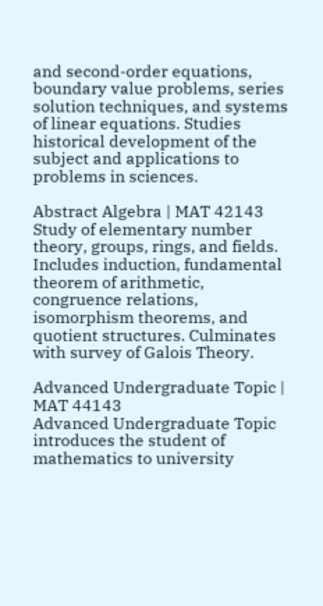and second-order equations, boundary value problems, series solution techniques, and systems of linear equations. Studies historical development of the subject and applications to problems in sciences.

Abstract Algebra | MAT 42143
Study of elementary number theory, groups, rings, and fields. Includes induction, fundamental theorem of arithmetic, congruence relations, isomorphism theorems, and quotient structures. Culminates with survey of Galois Theory.

Advanced Undergraduate Topic | MAT 44143
Advanced Undergraduate Topic introduces the student of mathematics to university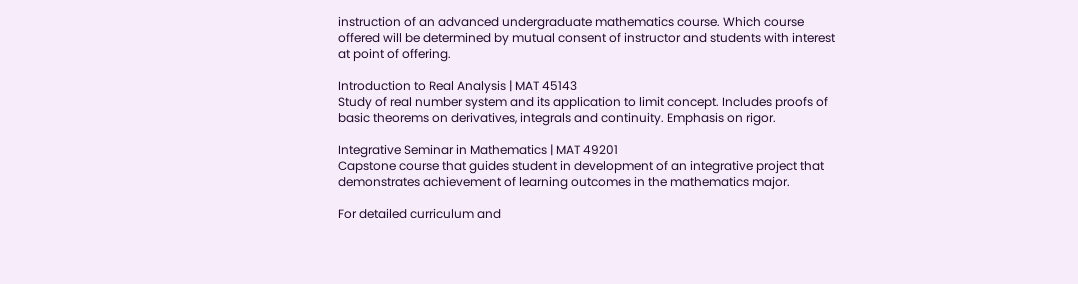instruction of an advanced undergraduate mathematics course. Which course offered will be determined by mutual consent of instructor and students with interest at point of offering.

Introduction to Real Analysis | MAT 45143
Study of real number system and its application to limit concept. Includes proofs of basic theorems on derivatives, integrals and continuity. Emphasis on rigor.

Integrative Seminar in Mathematics | MAT 49201
Capstone course that guides student in development of an integrative project that demonstrates achievement of learning outcomes in the mathematics major.

For detailed curriculum and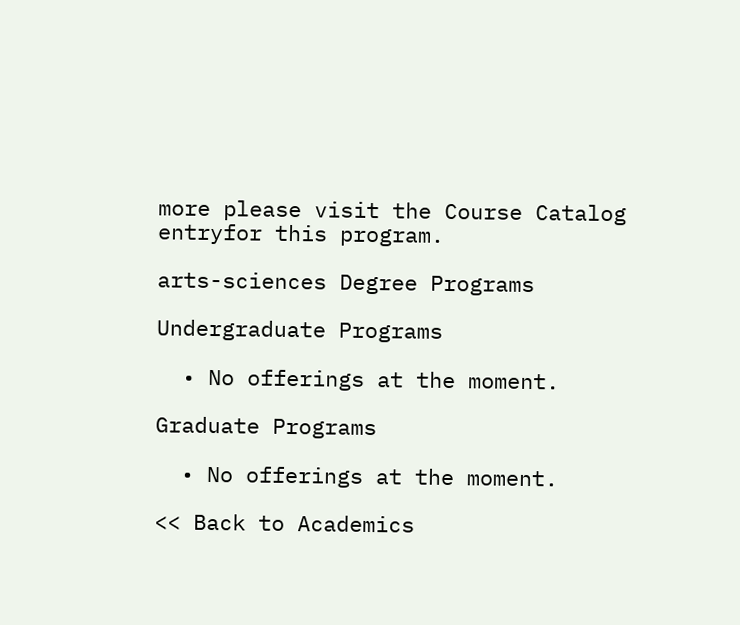more please visit the Course Catalog entryfor this program.

arts-sciences Degree Programs

Undergraduate Programs

  • No offerings at the moment.

Graduate Programs

  • No offerings at the moment.

<< Back to Academics